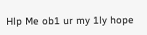Hlp Me ob1 ur my 1ly hope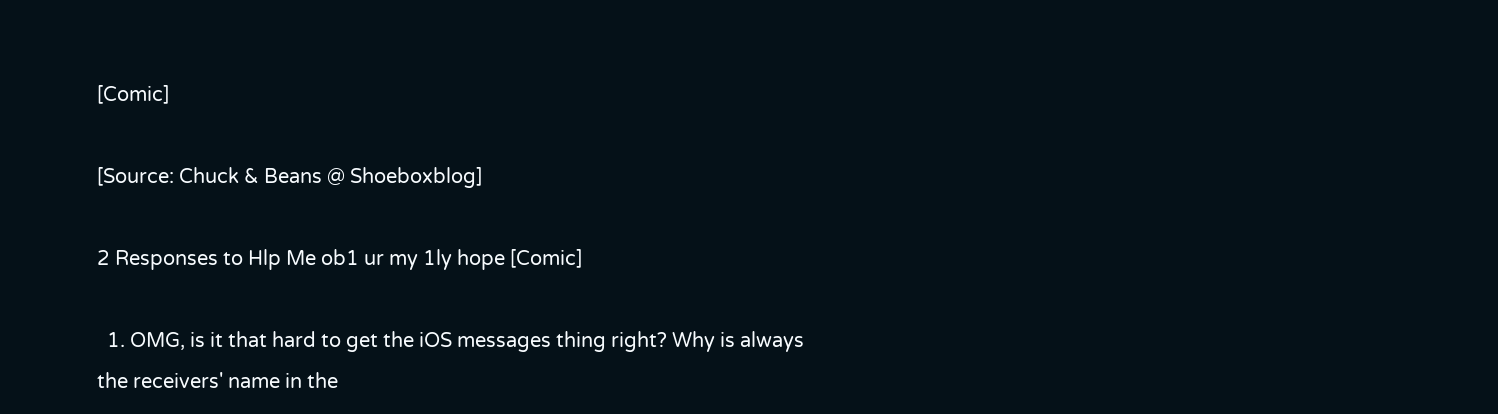[Comic]

[Source: Chuck & Beans @ Shoeboxblog]

2 Responses to Hlp Me ob1 ur my 1ly hope [Comic]

  1. OMG, is it that hard to get the iOS messages thing right? Why is always the receivers' name in the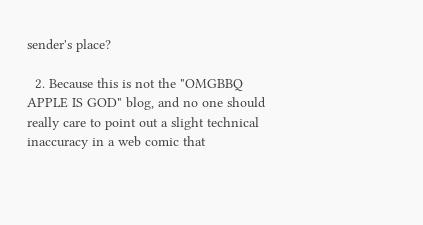sender's place?

  2. Because this is not the "OMGBBQ APPLE IS GOD" blog, and no one should really care to point out a slight technical inaccuracy in a web comic that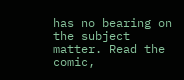has no bearing on the subject matter. Read the comic,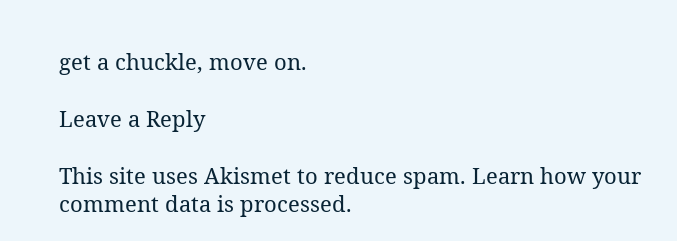get a chuckle, move on.

Leave a Reply

This site uses Akismet to reduce spam. Learn how your comment data is processed.